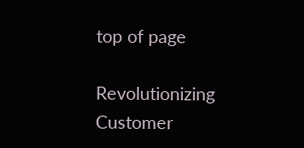top of page

Revolutionizing Customer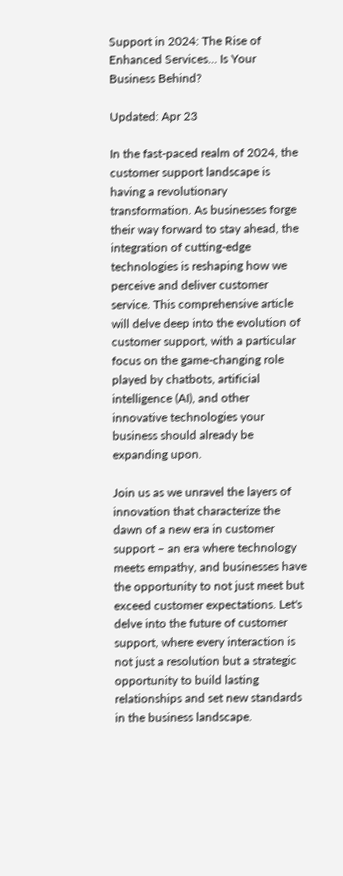Support in 2024: The Rise of Enhanced Services… Is Your Business Behind?

Updated: Apr 23

In the fast-paced realm of 2024, the customer support landscape is having a revolutionary transformation. As businesses forge their way forward to stay ahead, the integration of cutting-edge technologies is reshaping how we perceive and deliver customer service. This comprehensive article will delve deep into the evolution of customer support, with a particular focus on the game-changing role played by chatbots, artificial intelligence (AI), and other innovative technologies your business should already be expanding upon.

Join us as we unravel the layers of innovation that characterize the dawn of a new era in customer support – an era where technology meets empathy, and businesses have the opportunity to not just meet but exceed customer expectations. Let's delve into the future of customer support, where every interaction is not just a resolution but a strategic opportunity to build lasting relationships and set new standards in the business landscape.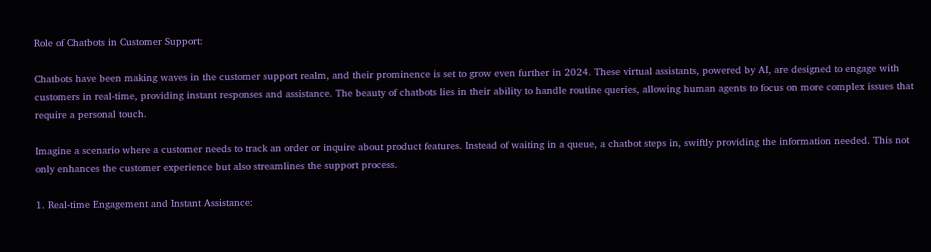Role of Chatbots in Customer Support:

Chatbots have been making waves in the customer support realm, and their prominence is set to grow even further in 2024. These virtual assistants, powered by AI, are designed to engage with customers in real-time, providing instant responses and assistance. The beauty of chatbots lies in their ability to handle routine queries, allowing human agents to focus on more complex issues that require a personal touch.

Imagine a scenario where a customer needs to track an order or inquire about product features. Instead of waiting in a queue, a chatbot steps in, swiftly providing the information needed. This not only enhances the customer experience but also streamlines the support process.

1. Real-time Engagement and Instant Assistance: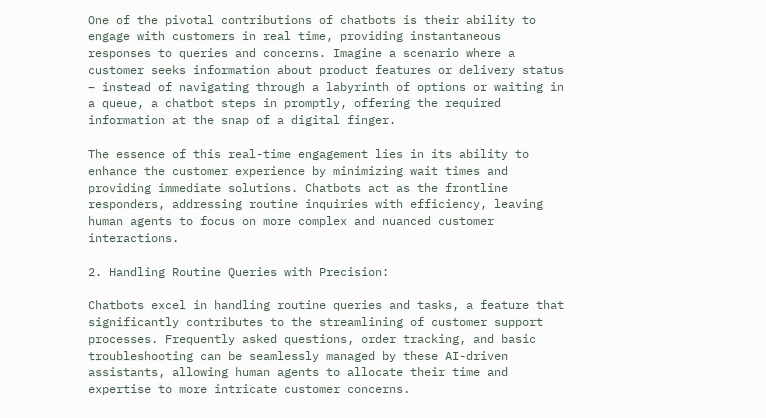One of the pivotal contributions of chatbots is their ability to engage with customers in real time, providing instantaneous responses to queries and concerns. Imagine a scenario where a customer seeks information about product features or delivery status – instead of navigating through a labyrinth of options or waiting in a queue, a chatbot steps in promptly, offering the required information at the snap of a digital finger.

The essence of this real-time engagement lies in its ability to enhance the customer experience by minimizing wait times and providing immediate solutions. Chatbots act as the frontline responders, addressing routine inquiries with efficiency, leaving human agents to focus on more complex and nuanced customer interactions.

2. Handling Routine Queries with Precision:

Chatbots excel in handling routine queries and tasks, a feature that significantly contributes to the streamlining of customer support processes. Frequently asked questions, order tracking, and basic troubleshooting can be seamlessly managed by these AI-driven assistants, allowing human agents to allocate their time and expertise to more intricate customer concerns.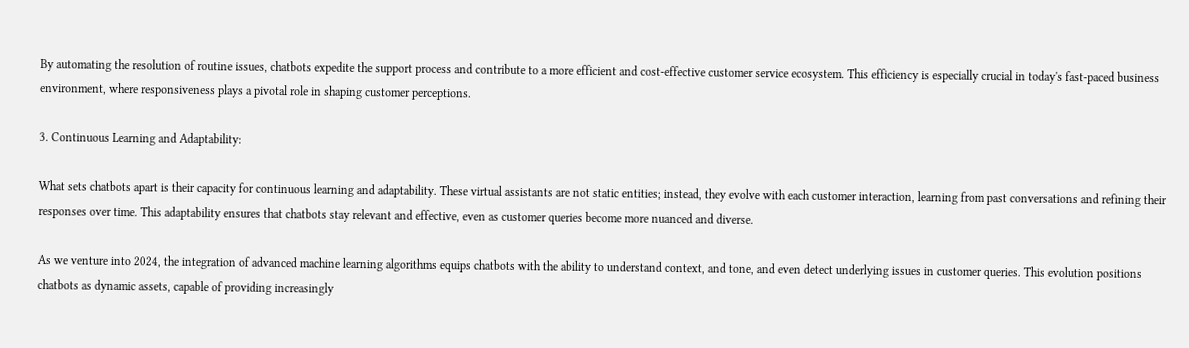By automating the resolution of routine issues, chatbots expedite the support process and contribute to a more efficient and cost-effective customer service ecosystem. This efficiency is especially crucial in today's fast-paced business environment, where responsiveness plays a pivotal role in shaping customer perceptions.

3. Continuous Learning and Adaptability:

What sets chatbots apart is their capacity for continuous learning and adaptability. These virtual assistants are not static entities; instead, they evolve with each customer interaction, learning from past conversations and refining their responses over time. This adaptability ensures that chatbots stay relevant and effective, even as customer queries become more nuanced and diverse.

As we venture into 2024, the integration of advanced machine learning algorithms equips chatbots with the ability to understand context, and tone, and even detect underlying issues in customer queries. This evolution positions chatbots as dynamic assets, capable of providing increasingly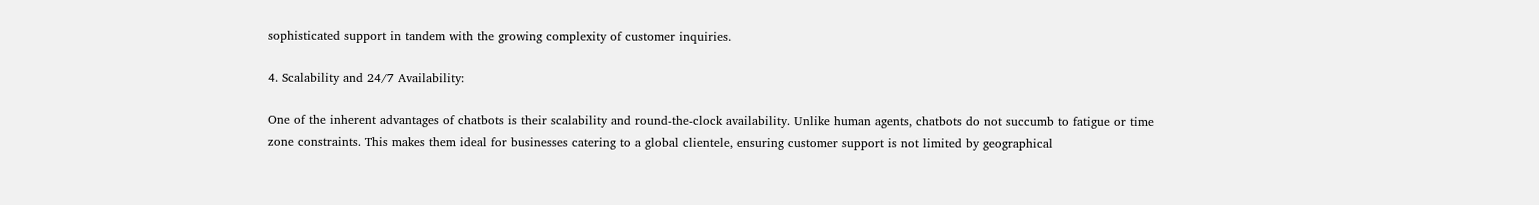sophisticated support in tandem with the growing complexity of customer inquiries.

4. Scalability and 24/7 Availability:

One of the inherent advantages of chatbots is their scalability and round-the-clock availability. Unlike human agents, chatbots do not succumb to fatigue or time zone constraints. This makes them ideal for businesses catering to a global clientele, ensuring customer support is not limited by geographical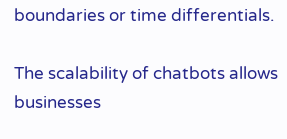boundaries or time differentials.

The scalability of chatbots allows businesses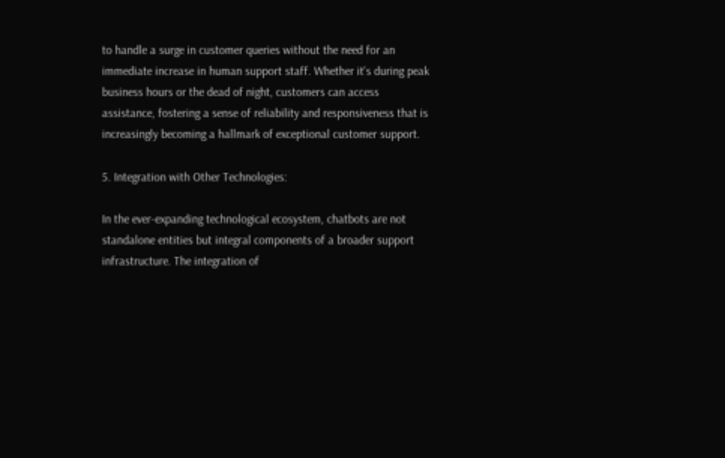to handle a surge in customer queries without the need for an immediate increase in human support staff. Whether it's during peak business hours or the dead of night, customers can access assistance, fostering a sense of reliability and responsiveness that is increasingly becoming a hallmark of exceptional customer support.

5. Integration with Other Technologies:

In the ever-expanding technological ecosystem, chatbots are not standalone entities but integral components of a broader support infrastructure. The integration of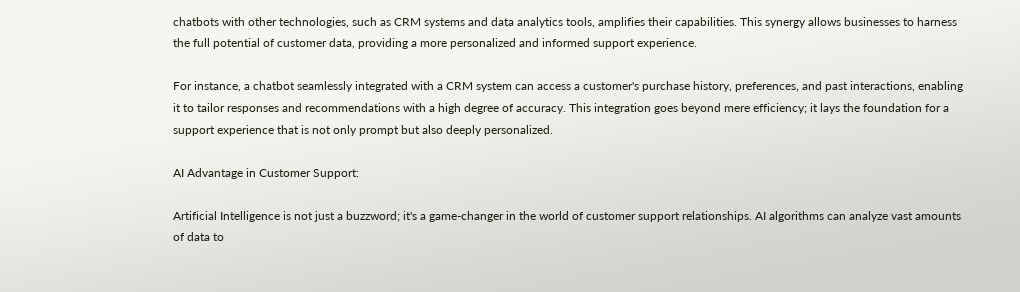chatbots with other technologies, such as CRM systems and data analytics tools, amplifies their capabilities. This synergy allows businesses to harness the full potential of customer data, providing a more personalized and informed support experience.

For instance, a chatbot seamlessly integrated with a CRM system can access a customer's purchase history, preferences, and past interactions, enabling it to tailor responses and recommendations with a high degree of accuracy. This integration goes beyond mere efficiency; it lays the foundation for a support experience that is not only prompt but also deeply personalized.

AI Advantage in Customer Support:

Artificial Intelligence is not just a buzzword; it's a game-changer in the world of customer support relationships. AI algorithms can analyze vast amounts of data to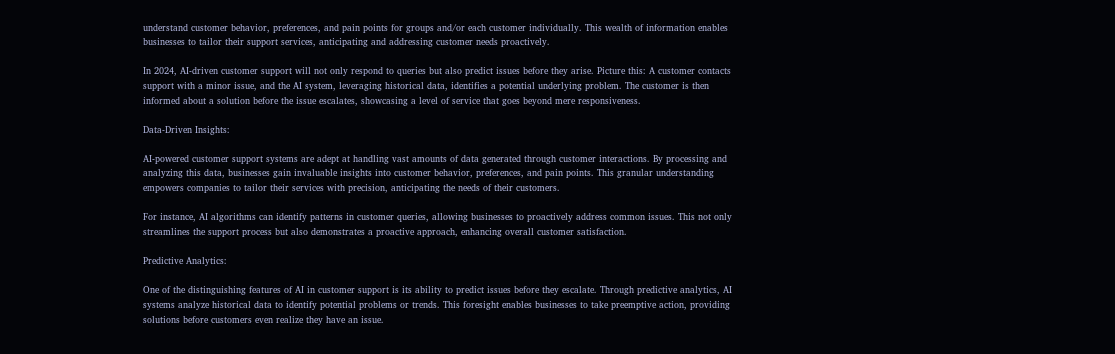understand customer behavior, preferences, and pain points for groups and/or each customer individually. This wealth of information enables businesses to tailor their support services, anticipating and addressing customer needs proactively.

In 2024, AI-driven customer support will not only respond to queries but also predict issues before they arise. Picture this: A customer contacts support with a minor issue, and the AI system, leveraging historical data, identifies a potential underlying problem. The customer is then informed about a solution before the issue escalates, showcasing a level of service that goes beyond mere responsiveness.

Data-Driven Insights:

AI-powered customer support systems are adept at handling vast amounts of data generated through customer interactions. By processing and analyzing this data, businesses gain invaluable insights into customer behavior, preferences, and pain points. This granular understanding empowers companies to tailor their services with precision, anticipating the needs of their customers.

For instance, AI algorithms can identify patterns in customer queries, allowing businesses to proactively address common issues. This not only streamlines the support process but also demonstrates a proactive approach, enhancing overall customer satisfaction.

Predictive Analytics:

One of the distinguishing features of AI in customer support is its ability to predict issues before they escalate. Through predictive analytics, AI systems analyze historical data to identify potential problems or trends. This foresight enables businesses to take preemptive action, providing solutions before customers even realize they have an issue.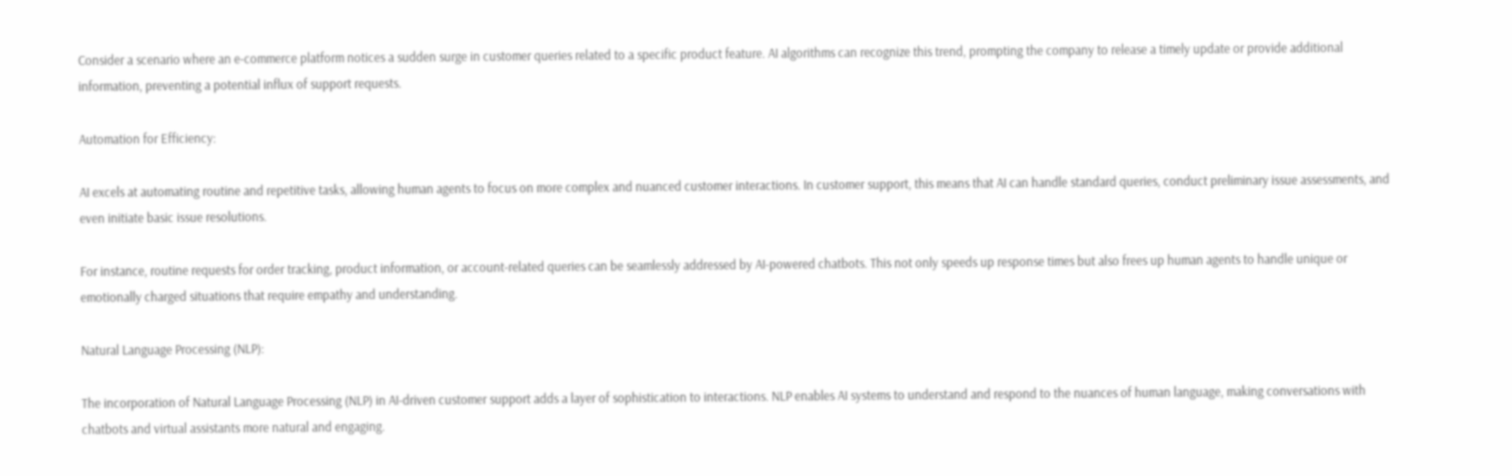Consider a scenario where an e-commerce platform notices a sudden surge in customer queries related to a specific product feature. AI algorithms can recognize this trend, prompting the company to release a timely update or provide additional information, preventing a potential influx of support requests.

Automation for Efficiency:

AI excels at automating routine and repetitive tasks, allowing human agents to focus on more complex and nuanced customer interactions. In customer support, this means that AI can handle standard queries, conduct preliminary issue assessments, and even initiate basic issue resolutions.

For instance, routine requests for order tracking, product information, or account-related queries can be seamlessly addressed by AI-powered chatbots. This not only speeds up response times but also frees up human agents to handle unique or emotionally charged situations that require empathy and understanding.

Natural Language Processing (NLP):

The incorporation of Natural Language Processing (NLP) in AI-driven customer support adds a layer of sophistication to interactions. NLP enables AI systems to understand and respond to the nuances of human language, making conversations with chatbots and virtual assistants more natural and engaging.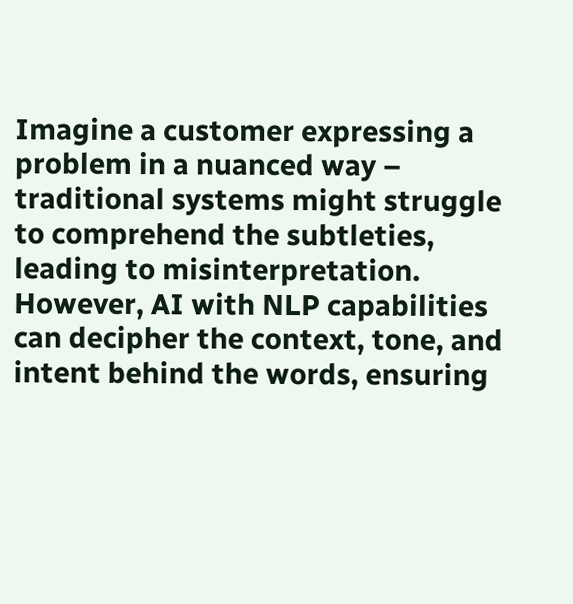Imagine a customer expressing a problem in a nuanced way – traditional systems might struggle to comprehend the subtleties, leading to misinterpretation. However, AI with NLP capabilities can decipher the context, tone, and intent behind the words, ensuring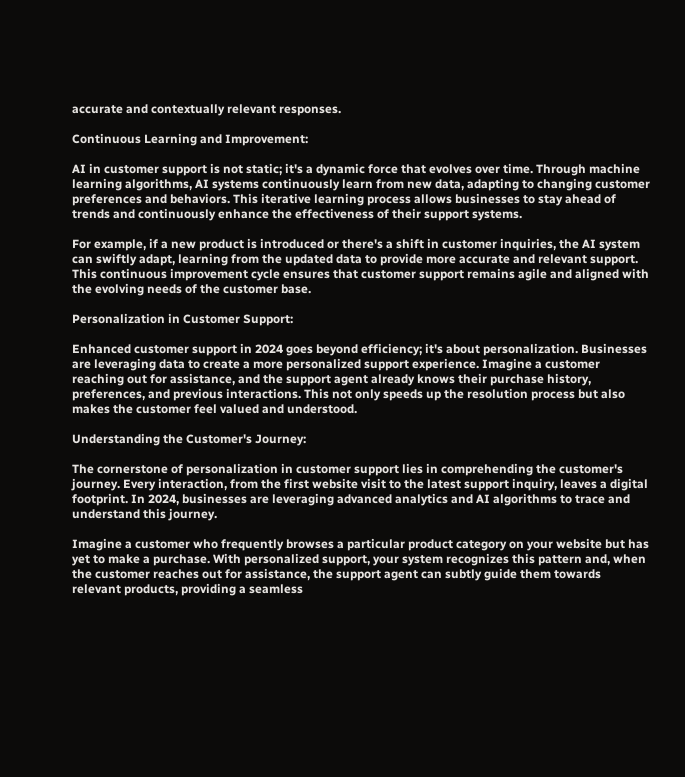accurate and contextually relevant responses.

Continuous Learning and Improvement:

AI in customer support is not static; it's a dynamic force that evolves over time. Through machine learning algorithms, AI systems continuously learn from new data, adapting to changing customer preferences and behaviors. This iterative learning process allows businesses to stay ahead of trends and continuously enhance the effectiveness of their support systems.

For example, if a new product is introduced or there's a shift in customer inquiries, the AI system can swiftly adapt, learning from the updated data to provide more accurate and relevant support. This continuous improvement cycle ensures that customer support remains agile and aligned with the evolving needs of the customer base.

Personalization in Customer Support:

Enhanced customer support in 2024 goes beyond efficiency; it's about personalization. Businesses are leveraging data to create a more personalized support experience. Imagine a customer reaching out for assistance, and the support agent already knows their purchase history, preferences, and previous interactions. This not only speeds up the resolution process but also makes the customer feel valued and understood.

Understanding the Customer's Journey:

The cornerstone of personalization in customer support lies in comprehending the customer's journey. Every interaction, from the first website visit to the latest support inquiry, leaves a digital footprint. In 2024, businesses are leveraging advanced analytics and AI algorithms to trace and understand this journey.

Imagine a customer who frequently browses a particular product category on your website but has yet to make a purchase. With personalized support, your system recognizes this pattern and, when the customer reaches out for assistance, the support agent can subtly guide them towards relevant products, providing a seamless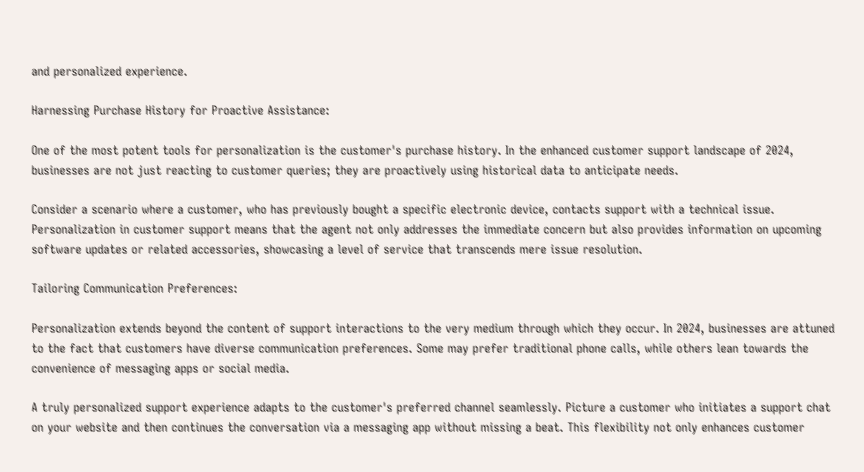and personalized experience.

Harnessing Purchase History for Proactive Assistance:

One of the most potent tools for personalization is the customer's purchase history. In the enhanced customer support landscape of 2024, businesses are not just reacting to customer queries; they are proactively using historical data to anticipate needs.

Consider a scenario where a customer, who has previously bought a specific electronic device, contacts support with a technical issue. Personalization in customer support means that the agent not only addresses the immediate concern but also provides information on upcoming software updates or related accessories, showcasing a level of service that transcends mere issue resolution.

Tailoring Communication Preferences:

Personalization extends beyond the content of support interactions to the very medium through which they occur. In 2024, businesses are attuned to the fact that customers have diverse communication preferences. Some may prefer traditional phone calls, while others lean towards the convenience of messaging apps or social media.

A truly personalized support experience adapts to the customer's preferred channel seamlessly. Picture a customer who initiates a support chat on your website and then continues the conversation via a messaging app without missing a beat. This flexibility not only enhances customer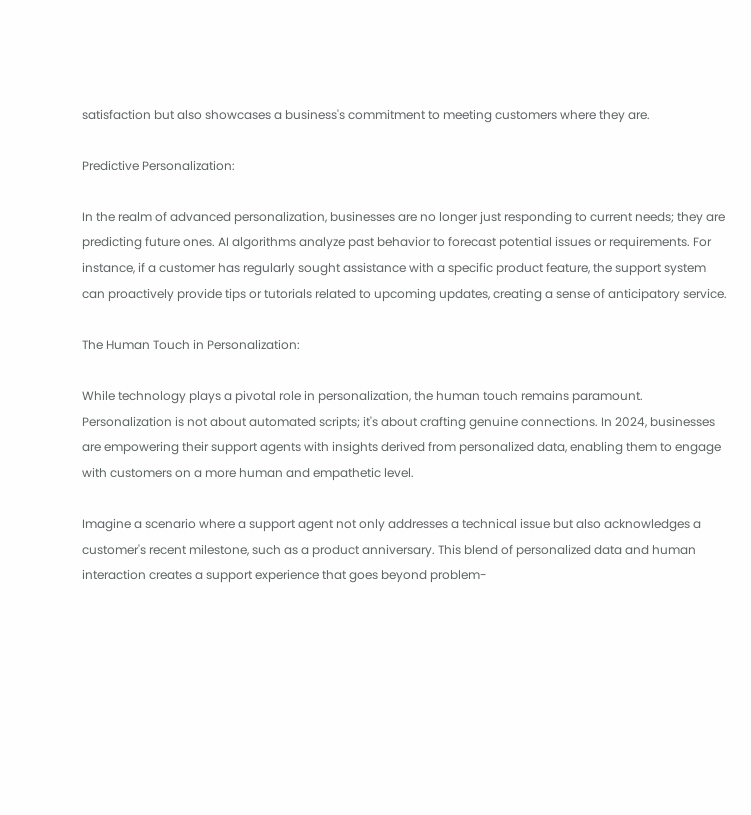satisfaction but also showcases a business's commitment to meeting customers where they are.

Predictive Personalization:

In the realm of advanced personalization, businesses are no longer just responding to current needs; they are predicting future ones. AI algorithms analyze past behavior to forecast potential issues or requirements. For instance, if a customer has regularly sought assistance with a specific product feature, the support system can proactively provide tips or tutorials related to upcoming updates, creating a sense of anticipatory service.

The Human Touch in Personalization:

While technology plays a pivotal role in personalization, the human touch remains paramount. Personalization is not about automated scripts; it's about crafting genuine connections. In 2024, businesses are empowering their support agents with insights derived from personalized data, enabling them to engage with customers on a more human and empathetic level.

Imagine a scenario where a support agent not only addresses a technical issue but also acknowledges a customer's recent milestone, such as a product anniversary. This blend of personalized data and human interaction creates a support experience that goes beyond problem-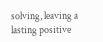solving, leaving a lasting positive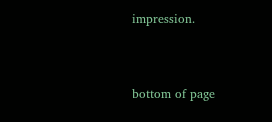impression.



bottom of page